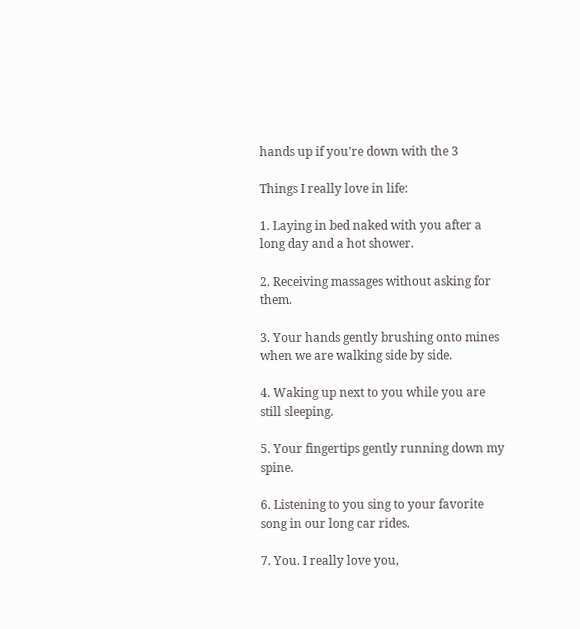hands up if you're down with the 3

Things I really love in life:

1. Laying in bed naked with you after a long day and a hot shower.

2. Receiving massages without asking for them.

3. Your hands gently brushing onto mines when we are walking side by side.

4. Waking up next to you while you are still sleeping.

5. Your fingertips gently running down my spine.

6. Listening to you sing to your favorite song in our long car rides.

7. You. I really love you,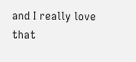and I really love that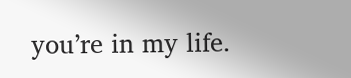you’re in my life.